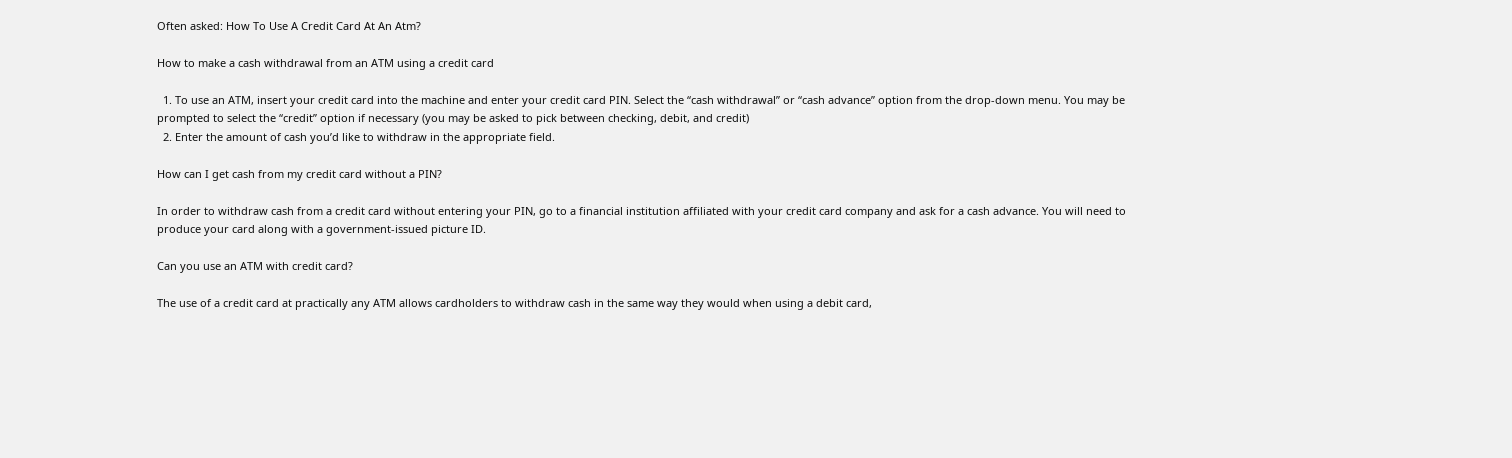Often asked: How To Use A Credit Card At An Atm?

How to make a cash withdrawal from an ATM using a credit card

  1. To use an ATM, insert your credit card into the machine and enter your credit card PIN. Select the “cash withdrawal” or “cash advance” option from the drop-down menu. You may be prompted to select the “credit” option if necessary (you may be asked to pick between checking, debit, and credit)
  2. Enter the amount of cash you’d like to withdraw in the appropriate field.

How can I get cash from my credit card without a PIN?

In order to withdraw cash from a credit card without entering your PIN, go to a financial institution affiliated with your credit card company and ask for a cash advance. You will need to produce your card along with a government-issued picture ID.

Can you use an ATM with credit card?

The use of a credit card at practically any ATM allows cardholders to withdraw cash in the same way they would when using a debit card,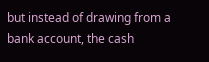but instead of drawing from a bank account, the cash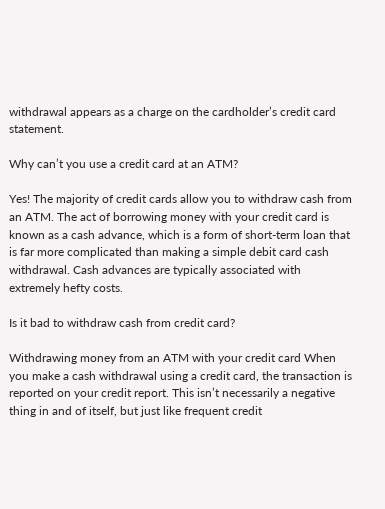withdrawal appears as a charge on the cardholder’s credit card statement.

Why can’t you use a credit card at an ATM?

Yes! The majority of credit cards allow you to withdraw cash from an ATM. The act of borrowing money with your credit card is known as a cash advance, which is a form of short-term loan that is far more complicated than making a simple debit card cash withdrawal. Cash advances are typically associated with extremely hefty costs.

Is it bad to withdraw cash from credit card?

Withdrawing money from an ATM with your credit card When you make a cash withdrawal using a credit card, the transaction is reported on your credit report. This isn’t necessarily a negative thing in and of itself, but just like frequent credit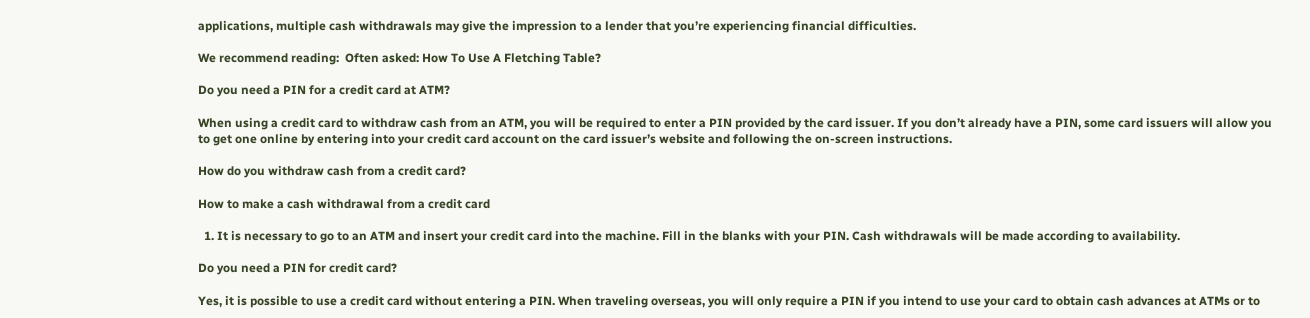applications, multiple cash withdrawals may give the impression to a lender that you’re experiencing financial difficulties.

We recommend reading:  Often asked: How To Use A Fletching Table?

Do you need a PIN for a credit card at ATM?

When using a credit card to withdraw cash from an ATM, you will be required to enter a PIN provided by the card issuer. If you don’t already have a PIN, some card issuers will allow you to get one online by entering into your credit card account on the card issuer’s website and following the on-screen instructions.

How do you withdraw cash from a credit card?

How to make a cash withdrawal from a credit card

  1. It is necessary to go to an ATM and insert your credit card into the machine. Fill in the blanks with your PIN. Cash withdrawals will be made according to availability.

Do you need a PIN for credit card?

Yes, it is possible to use a credit card without entering a PIN. When traveling overseas, you will only require a PIN if you intend to use your card to obtain cash advances at ATMs or to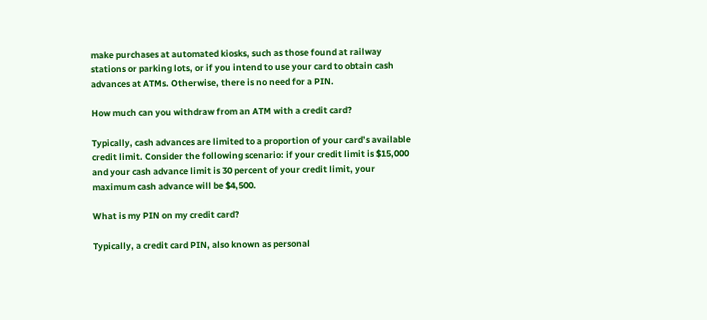make purchases at automated kiosks, such as those found at railway stations or parking lots, or if you intend to use your card to obtain cash advances at ATMs. Otherwise, there is no need for a PIN.

How much can you withdraw from an ATM with a credit card?

Typically, cash advances are limited to a proportion of your card’s available credit limit. Consider the following scenario: if your credit limit is $15,000 and your cash advance limit is 30 percent of your credit limit, your maximum cash advance will be $4,500.

What is my PIN on my credit card?

Typically, a credit card PIN, also known as personal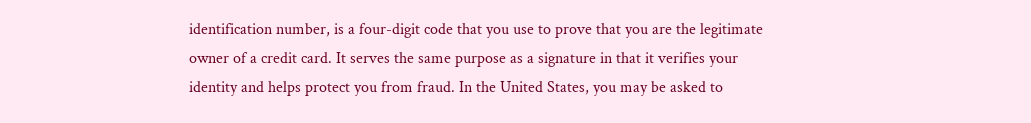identification number, is a four-digit code that you use to prove that you are the legitimate owner of a credit card. It serves the same purpose as a signature in that it verifies your identity and helps protect you from fraud. In the United States, you may be asked to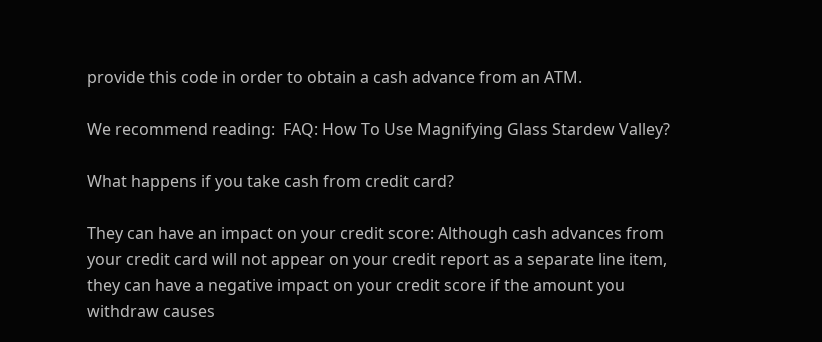provide this code in order to obtain a cash advance from an ATM.

We recommend reading:  FAQ: How To Use Magnifying Glass Stardew Valley?

What happens if you take cash from credit card?

They can have an impact on your credit score: Although cash advances from your credit card will not appear on your credit report as a separate line item, they can have a negative impact on your credit score if the amount you withdraw causes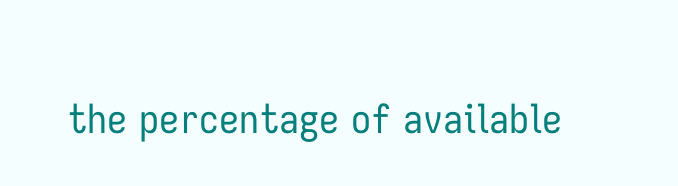the percentage of available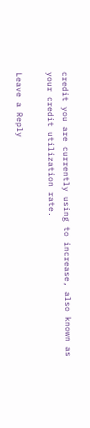credit you are currently using to increase, also known as your credit utilization rate.

Leave a Reply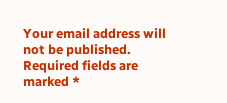Your email address will not be published. Required fields are marked *